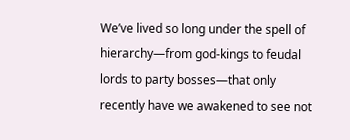We’ve lived so long under the spell of hierarchy—from god-kings to feudal lords to party bosses—that only recently have we awakened to see not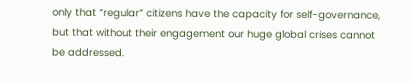only that “regular” citizens have the capacity for self-governance, but that without their engagement our huge global crises cannot be addressed.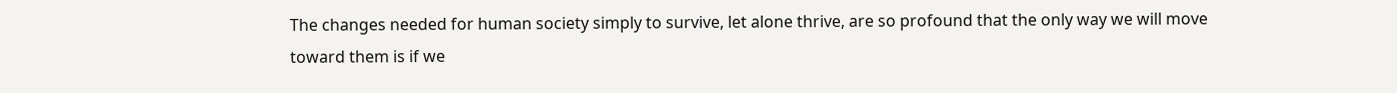The changes needed for human society simply to survive, let alone thrive, are so profound that the only way we will move toward them is if we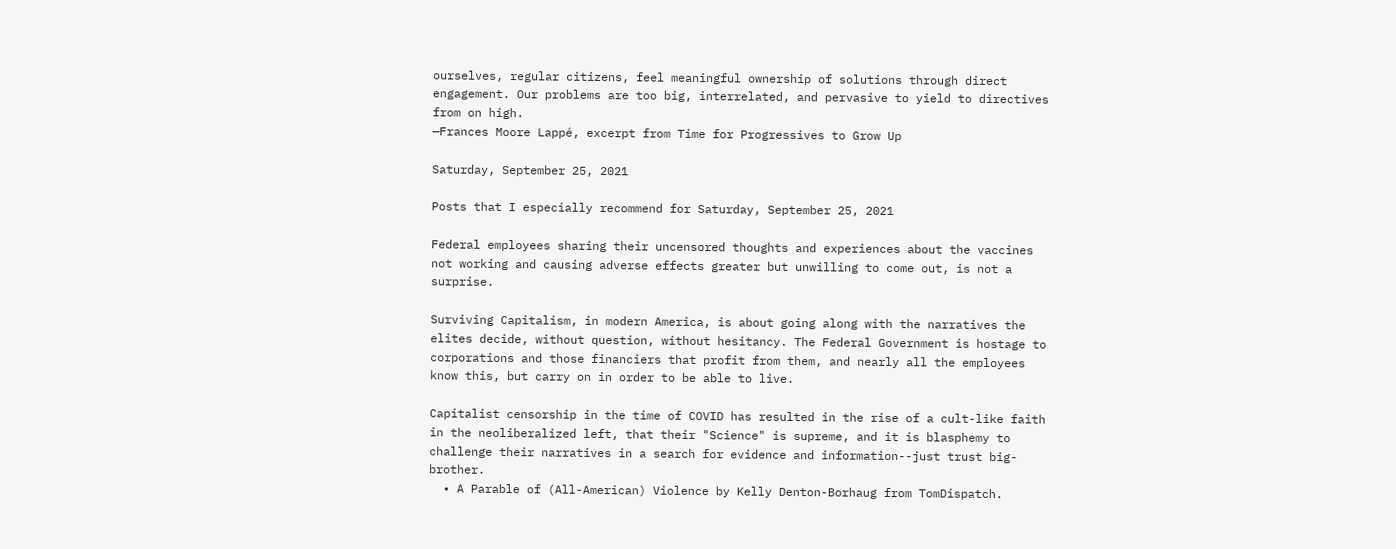ourselves, regular citizens, feel meaningful ownership of solutions through direct engagement. Our problems are too big, interrelated, and pervasive to yield to directives from on high.
—Frances Moore Lappé, excerpt from Time for Progressives to Grow Up

Saturday, September 25, 2021

Posts that I especially recommend for Saturday, September 25, 2021

Federal employees sharing their uncensored thoughts and experiences about the vaccines not working and causing adverse effects greater but unwilling to come out, is not a surprise.

Surviving Capitalism, in modern America, is about going along with the narratives the elites decide, without question, without hesitancy. The Federal Government is hostage to corporations and those financiers that profit from them, and nearly all the employees know this, but carry on in order to be able to live.

Capitalist censorship in the time of COVID has resulted in the rise of a cult-like faith in the neoliberalized left, that their "Science" is supreme, and it is blasphemy to challenge their narratives in a search for evidence and information--just trust big-brother.
  • A Parable of (All-American) Violence by Kelly Denton-Borhaug from TomDispatch.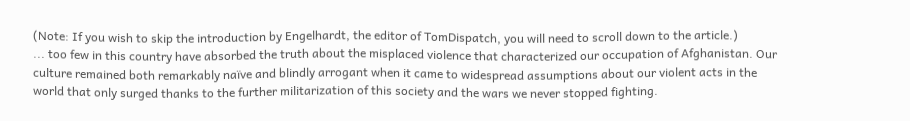(Note: If you wish to skip the introduction by Engelhardt, the editor of TomDispatch, you will need to scroll down to the article.)
... too few in this country have absorbed the truth about the misplaced violence that characterized our occupation of Afghanistan. Our culture remained both remarkably naïve and blindly arrogant when it came to widespread assumptions about our violent acts in the world that only surged thanks to the further militarization of this society and the wars we never stopped fighting.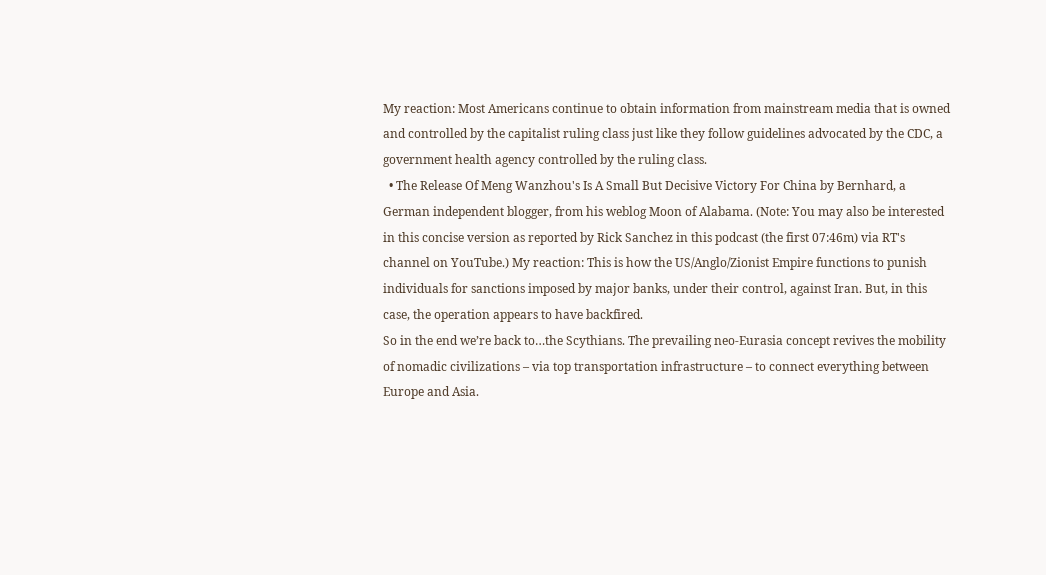My reaction: Most Americans continue to obtain information from mainstream media that is owned and controlled by the capitalist ruling class just like they follow guidelines advocated by the CDC, a government health agency controlled by the ruling class.
  • The Release Of Meng Wanzhou's Is A Small But Decisive Victory For China by Bernhard, a German independent blogger, from his weblog Moon of Alabama. (Note: You may also be interested in this concise version as reported by Rick Sanchez in this podcast (the first 07:46m) via RT's channel on YouTube.) My reaction: This is how the US/Anglo/Zionist Empire functions to punish individuals for sanctions imposed by major banks, under their control, against Iran. But, in this case, the operation appears to have backfired.
So in the end we’re back to…the Scythians. The prevailing neo-Eurasia concept revives the mobility of nomadic civilizations – via top transportation infrastructure – to connect everything between Europe and Asia.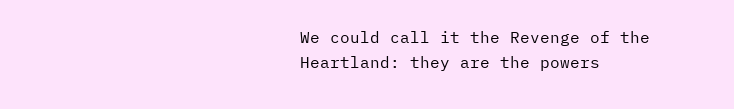We could call it the Revenge of the Heartland: they are the powers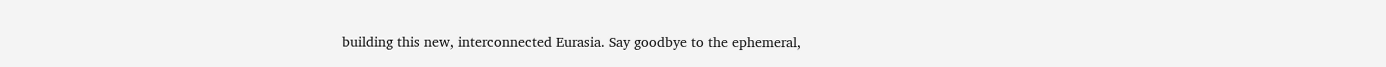building this new, interconnected Eurasia. Say goodbye to the ephemeral,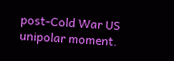post-Cold War US unipolar moment.